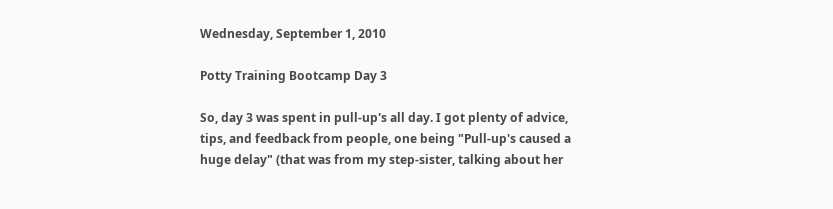Wednesday, September 1, 2010

Potty Training Bootcamp Day 3

So, day 3 was spent in pull-up's all day. I got plenty of advice, tips, and feedback from people, one being "Pull-up's caused a huge delay" (that was from my step-sister, talking about her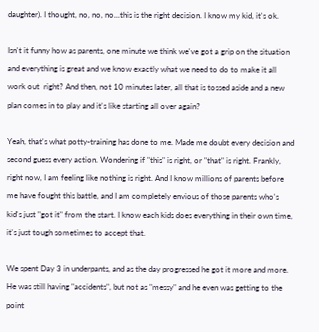daughter). I thought, no, no, no...this is the right decision. I know my kid, it's ok.

Isn't it funny how as parents, one minute we think we've got a grip on the situation and everything is great and we know exactly what we need to do to make it all work out  right? And then, not 10 minutes later, all that is tossed aside and a new plan comes in to play and it's like starting all over again?

Yeah, that's what potty-training has done to me. Made me doubt every decision and second guess every action. Wondering if "this" is right, or "that" is right. Frankly, right now, I am feeling like nothing is right. And I know millions of parents before me have fought this battle, and I am completely envious of those parents who's kid's just "got it" from the start. I know each kids does everything in their own time, it's just tough sometimes to accept that.

We spent Day 3 in underpants, and as the day progressed he got it more and more. He was still having "accidents", but not as "messy" and he even was getting to the point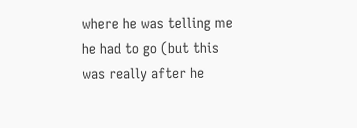where he was telling me he had to go (but this was really after he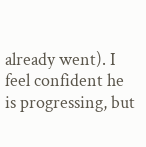already went). I feel confident he is progressing, but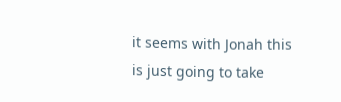it seems with Jonah this is just going to take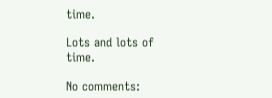time.

Lots and lots of time.

No comments: